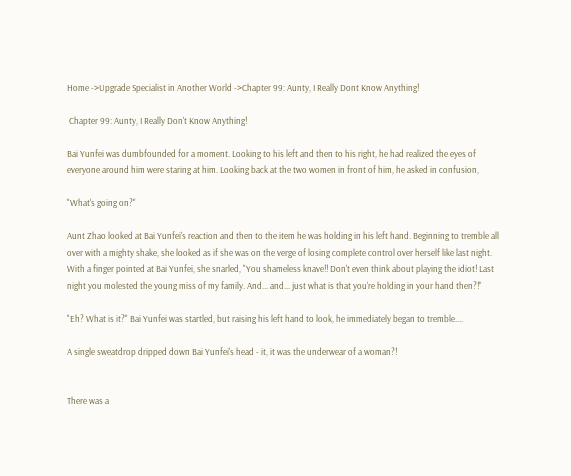Home ->Upgrade Specialist in Another World ->Chapter 99: Aunty, I Really Dont Know Anything!

 Chapter 99: Aunty, I Really Don't Know Anything!

Bai Yunfei was dumbfounded for a moment. Looking to his left and then to his right, he had realized the eyes of everyone around him were staring at him. Looking back at the two women in front of him, he asked in confusion,

"What's going on?"

Aunt Zhao looked at Bai Yunfei's reaction and then to the item he was holding in his left hand. Beginning to tremble all over with a mighty shake, she looked as if she was on the verge of losing complete control over herself like last night. With a finger pointed at Bai Yunfei, she snarled, "You shameless knave!! Don't even think about playing the idiot! Last night you molested the young miss of my family. And... and... just what is that you're holding in your hand then?!"

"Eh? What is it?" Bai Yunfei was startled, but raising his left hand to look, he immediately began to tremble....

A single sweatdrop dripped down Bai Yunfei's head - it, it was the underwear of a woman?!


There was a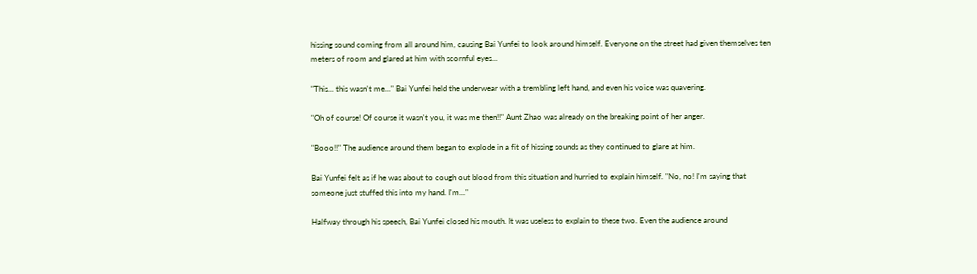hissing sound coming from all around him, causing Bai Yunfei to look around himself. Everyone on the street had given themselves ten meters of room and glared at him with scornful eyes...

"This... this wasn't me..." Bai Yunfei held the underwear with a trembling left hand, and even his voice was quavering.

"Oh of course! Of course it wasn't you, it was me then!!" Aunt Zhao was already on the breaking point of her anger.

"Booo!!" The audience around them began to explode in a fit of hissing sounds as they continued to glare at him.

Bai Yunfei felt as if he was about to cough out blood from this situation and hurried to explain himself. "No, no! I'm saying that someone just stuffed this into my hand. I'm..."

Halfway through his speech, Bai Yunfei closed his mouth. It was useless to explain to these two. Even the audience around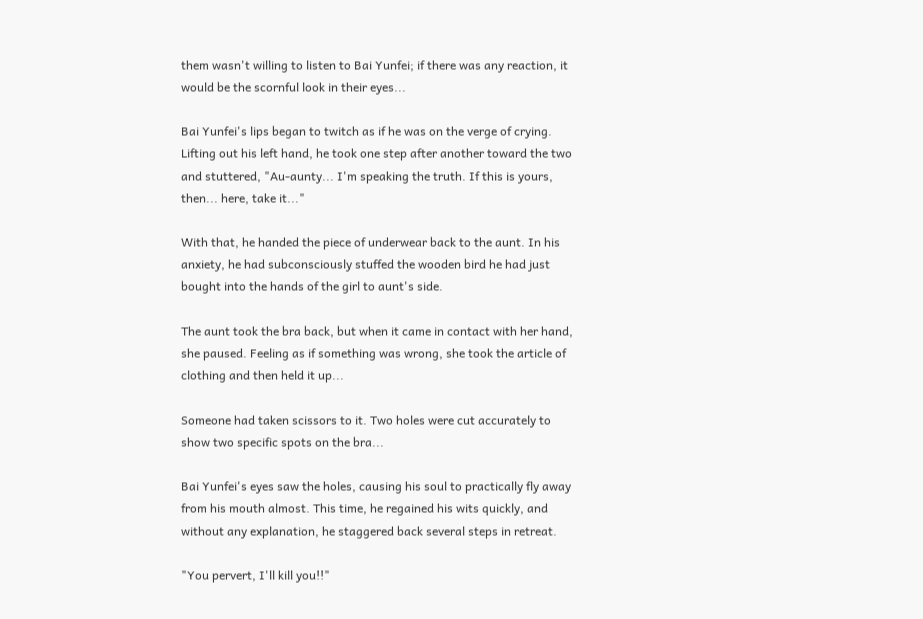them wasn't willing to listen to Bai Yunfei; if there was any reaction, it would be the scornful look in their eyes...

Bai Yunfei's lips began to twitch as if he was on the verge of crying. Lifting out his left hand, he took one step after another toward the two and stuttered, "Au-aunty... I'm speaking the truth. If this is yours, then... here, take it..."

With that, he handed the piece of underwear back to the aunt. In his anxiety, he had subconsciously stuffed the wooden bird he had just bought into the hands of the girl to aunt's side.

The aunt took the bra back, but when it came in contact with her hand, she paused. Feeling as if something was wrong, she took the article of clothing and then held it up...

Someone had taken scissors to it. Two holes were cut accurately to show two specific spots on the bra...

Bai Yunfei's eyes saw the holes, causing his soul to practically fly away from his mouth almost. This time, he regained his wits quickly, and without any explanation, he staggered back several steps in retreat.

"You pervert, I'll kill you!!"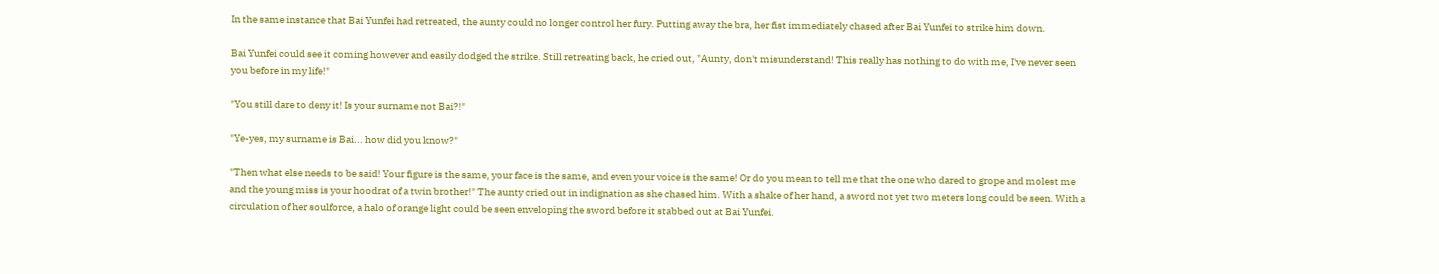In the same instance that Bai Yunfei had retreated, the aunty could no longer control her fury. Putting away the bra, her fist immediately chased after Bai Yunfei to strike him down.

Bai Yunfei could see it coming however and easily dodged the strike. Still retreating back, he cried out, "Aunty, don't misunderstand! This really has nothing to do with me, I've never seen you before in my life!"

"You still dare to deny it! Is your surname not Bai?!"

"Ye-yes, my surname is Bai... how did you know?"

"Then what else needs to be said! Your figure is the same, your face is the same, and even your voice is the same! Or do you mean to tell me that the one who dared to grope and molest me and the young miss is your hoodrat of a twin brother!" The aunty cried out in indignation as she chased him. With a shake of her hand, a sword not yet two meters long could be seen. With a circulation of her soulforce, a halo of orange light could be seen enveloping the sword before it stabbed out at Bai Yunfei.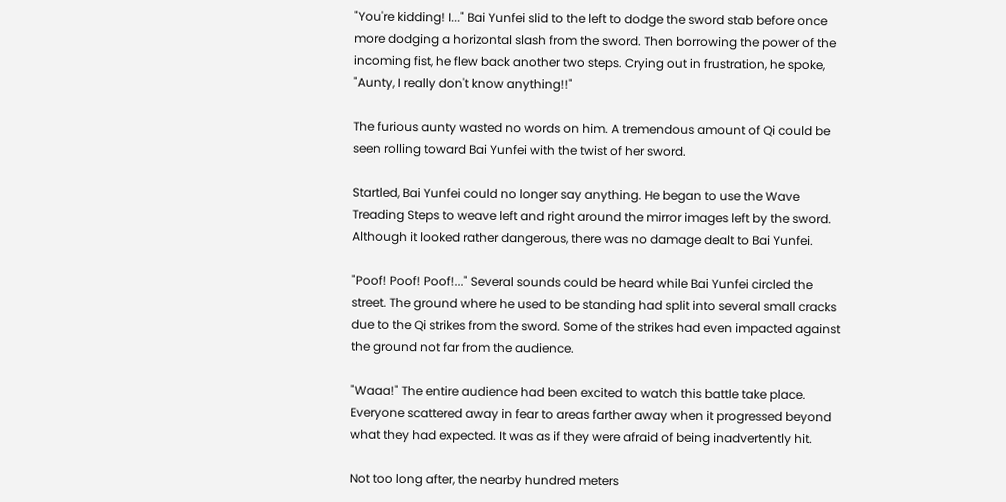"You're kidding! I..." Bai Yunfei slid to the left to dodge the sword stab before once more dodging a horizontal slash from the sword. Then borrowing the power of the incoming fist, he flew back another two steps. Crying out in frustration, he spoke, "Aunty, I really don't know anything!!"

The furious aunty wasted no words on him. A tremendous amount of Qi could be seen rolling toward Bai Yunfei with the twist of her sword.

Startled, Bai Yunfei could no longer say anything. He began to use the Wave Treading Steps to weave left and right around the mirror images left by the sword. Although it looked rather dangerous, there was no damage dealt to Bai Yunfei.

"Poof! Poof! Poof!..." Several sounds could be heard while Bai Yunfei circled the street. The ground where he used to be standing had split into several small cracks due to the Qi strikes from the sword. Some of the strikes had even impacted against the ground not far from the audience.

"Waaa!" The entire audience had been excited to watch this battle take place. Everyone scattered away in fear to areas farther away when it progressed beyond what they had expected. It was as if they were afraid of being inadvertently hit.

Not too long after, the nearby hundred meters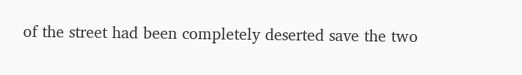of the street had been completely deserted save the two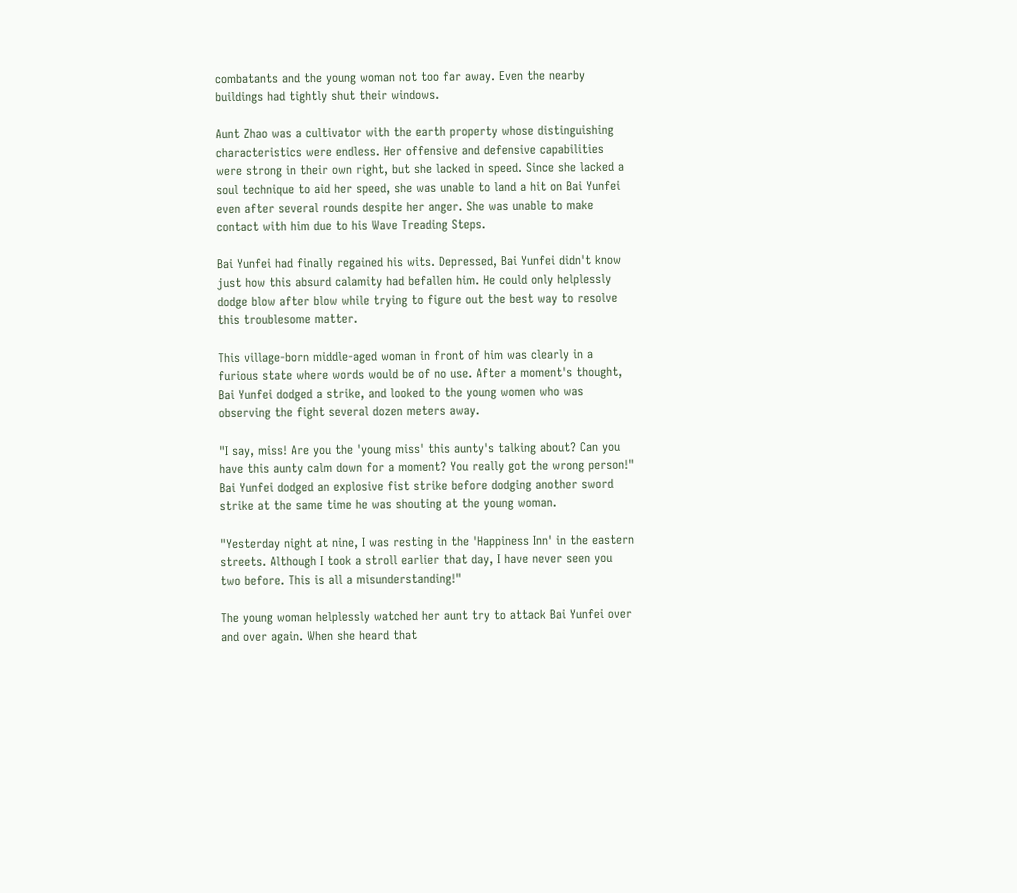combatants and the young woman not too far away. Even the nearby buildings had tightly shut their windows.

Aunt Zhao was a cultivator with the earth property whose distinguishing characteristics were endless. Her offensive and defensive capabilities were strong in their own right, but she lacked in speed. Since she lacked a soul technique to aid her speed, she was unable to land a hit on Bai Yunfei even after several rounds despite her anger. She was unable to make contact with him due to his Wave Treading Steps.

Bai Yunfei had finally regained his wits. Depressed, Bai Yunfei didn't know just how this absurd calamity had befallen him. He could only helplessly dodge blow after blow while trying to figure out the best way to resolve this troublesome matter.

This village-born middle-aged woman in front of him was clearly in a furious state where words would be of no use. After a moment's thought, Bai Yunfei dodged a strike, and looked to the young women who was observing the fight several dozen meters away.

"I say, miss! Are you the 'young miss' this aunty's talking about? Can you have this aunty calm down for a moment? You really got the wrong person!" Bai Yunfei dodged an explosive fist strike before dodging another sword strike at the same time he was shouting at the young woman.

"Yesterday night at nine, I was resting in the 'Happiness Inn' in the eastern streets. Although I took a stroll earlier that day, I have never seen you two before. This is all a misunderstanding!"

The young woman helplessly watched her aunt try to attack Bai Yunfei over and over again. When she heard that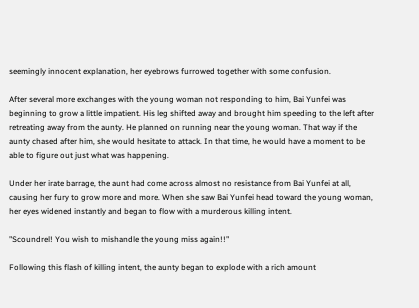seemingly innocent explanation, her eyebrows furrowed together with some confusion.

After several more exchanges with the young woman not responding to him, Bai Yunfei was beginning to grow a little impatient. His leg shifted away and brought him speeding to the left after retreating away from the aunty. He planned on running near the young woman. That way if the aunty chased after him, she would hesitate to attack. In that time, he would have a moment to be able to figure out just what was happening.

Under her irate barrage, the aunt had come across almost no resistance from Bai Yunfei at all, causing her fury to grow more and more. When she saw Bai Yunfei head toward the young woman, her eyes widened instantly and began to flow with a murderous killing intent.

"Scoundrel! You wish to mishandle the young miss again!!"

Following this flash of killing intent, the aunty began to explode with a rich amount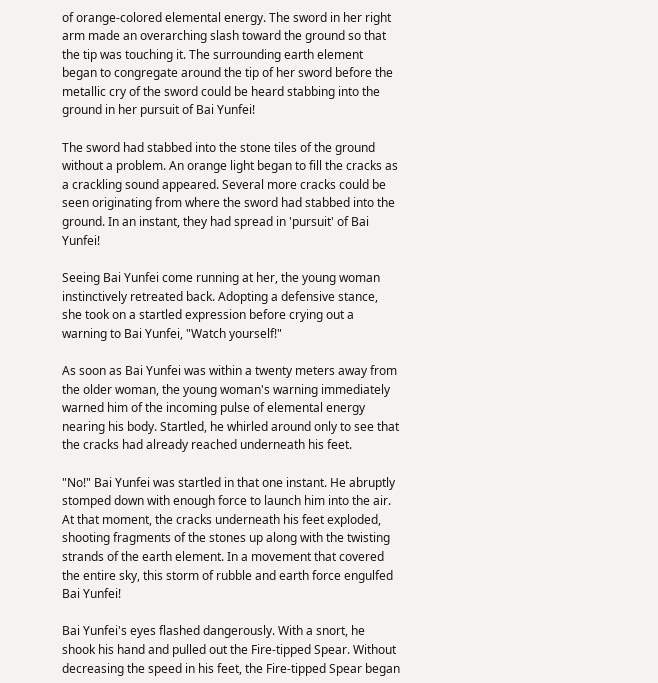of orange-colored elemental energy. The sword in her right arm made an overarching slash toward the ground so that the tip was touching it. The surrounding earth element began to congregate around the tip of her sword before the metallic cry of the sword could be heard stabbing into the ground in her pursuit of Bai Yunfei!

The sword had stabbed into the stone tiles of the ground without a problem. An orange light began to fill the cracks as a crackling sound appeared. Several more cracks could be seen originating from where the sword had stabbed into the ground. In an instant, they had spread in 'pursuit' of Bai Yunfei!

Seeing Bai Yunfei come running at her, the young woman instinctively retreated back. Adopting a defensive stance, she took on a startled expression before crying out a warning to Bai Yunfei, "Watch yourself!"

As soon as Bai Yunfei was within a twenty meters away from the older woman, the young woman's warning immediately warned him of the incoming pulse of elemental energy nearing his body. Startled, he whirled around only to see that the cracks had already reached underneath his feet.

"No!" Bai Yunfei was startled in that one instant. He abruptly stomped down with enough force to launch him into the air. At that moment, the cracks underneath his feet exploded, shooting fragments of the stones up along with the twisting strands of the earth element. In a movement that covered the entire sky, this storm of rubble and earth force engulfed Bai Yunfei!

Bai Yunfei's eyes flashed dangerously. With a snort, he shook his hand and pulled out the Fire-tipped Spear. Without decreasing the speed in his feet, the Fire-tipped Spear began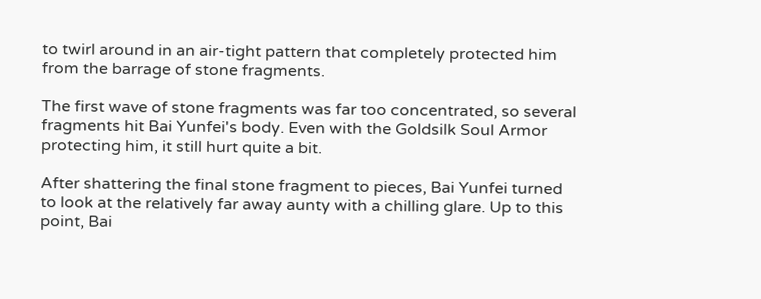to twirl around in an air-tight pattern that completely protected him from the barrage of stone fragments.

The first wave of stone fragments was far too concentrated, so several fragments hit Bai Yunfei's body. Even with the Goldsilk Soul Armor protecting him, it still hurt quite a bit.

After shattering the final stone fragment to pieces, Bai Yunfei turned to look at the relatively far away aunty with a chilling glare. Up to this point, Bai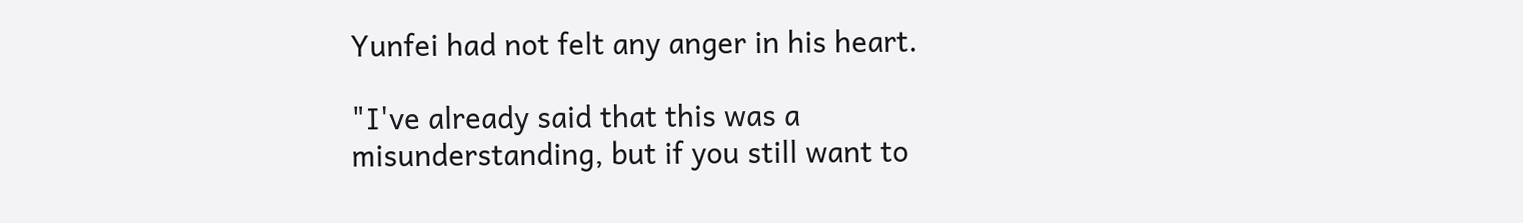Yunfei had not felt any anger in his heart.

"I've already said that this was a misunderstanding, but if you still want to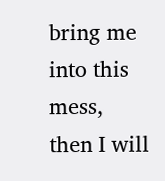bring me into this mess, then I will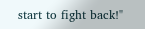start to fight back!"